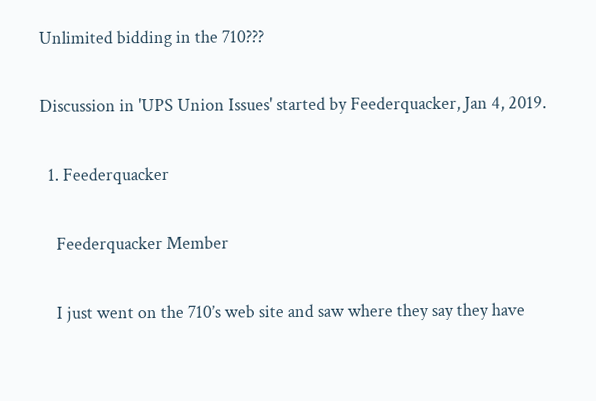Unlimited bidding in the 710???

Discussion in 'UPS Union Issues' started by Feederquacker, Jan 4, 2019.

  1. Feederquacker

    Feederquacker Member

    I just went on the 710’s web site and saw where they say they have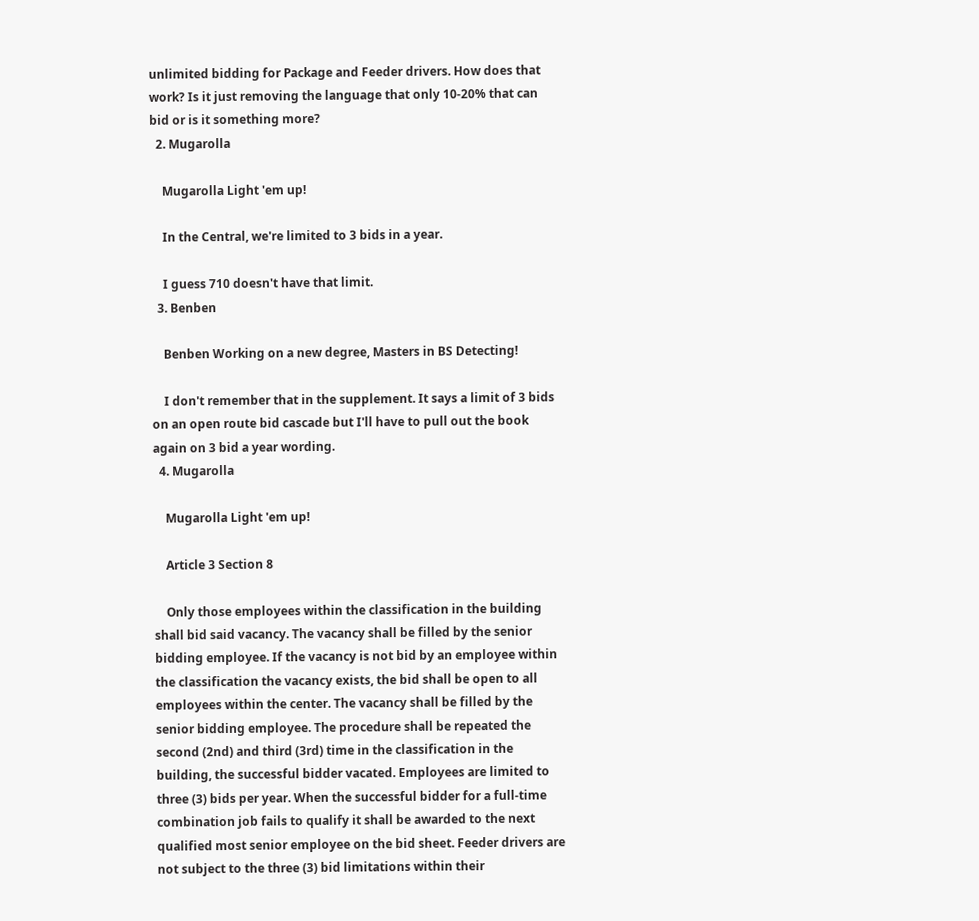unlimited bidding for Package and Feeder drivers. How does that work? Is it just removing the language that only 10-20% that can bid or is it something more?
  2. Mugarolla

    Mugarolla Light 'em up!

    In the Central, we're limited to 3 bids in a year.

    I guess 710 doesn't have that limit.
  3. Benben

    Benben Working on a new degree, Masters in BS Detecting!

    I don't remember that in the supplement. It says a limit of 3 bids on an open route bid cascade but I'll have to pull out the book again on 3 bid a year wording.
  4. Mugarolla

    Mugarolla Light 'em up!

    Article 3 Section 8

    Only those employees within the classification in the building shall bid said vacancy. The vacancy shall be filled by the senior bidding employee. If the vacancy is not bid by an employee within the classification the vacancy exists, the bid shall be open to all employees within the center. The vacancy shall be filled by the senior bidding employee. The procedure shall be repeated the second (2nd) and third (3rd) time in the classification in the building, the successful bidder vacated. Employees are limited to three (3) bids per year. When the successful bidder for a full-time combination job fails to qualify it shall be awarded to the next qualified most senior employee on the bid sheet. Feeder drivers are not subject to the three (3) bid limitations within their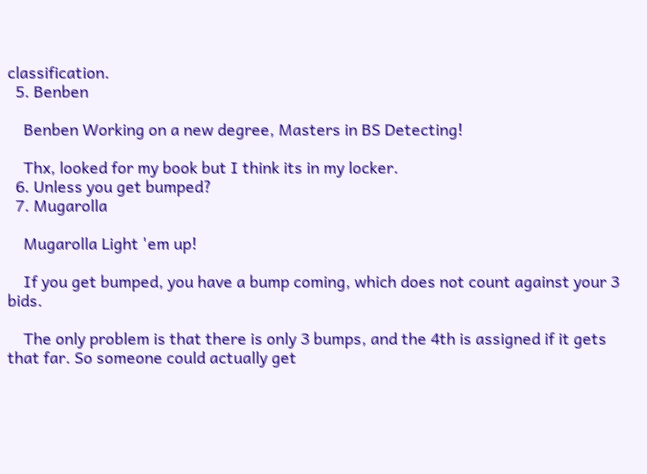classification.
  5. Benben

    Benben Working on a new degree, Masters in BS Detecting!

    Thx, looked for my book but I think its in my locker.
  6. Unless you get bumped?
  7. Mugarolla

    Mugarolla Light 'em up!

    If you get bumped, you have a bump coming, which does not count against your 3 bids.

    The only problem is that there is only 3 bumps, and the 4th is assigned if it gets that far. So someone could actually get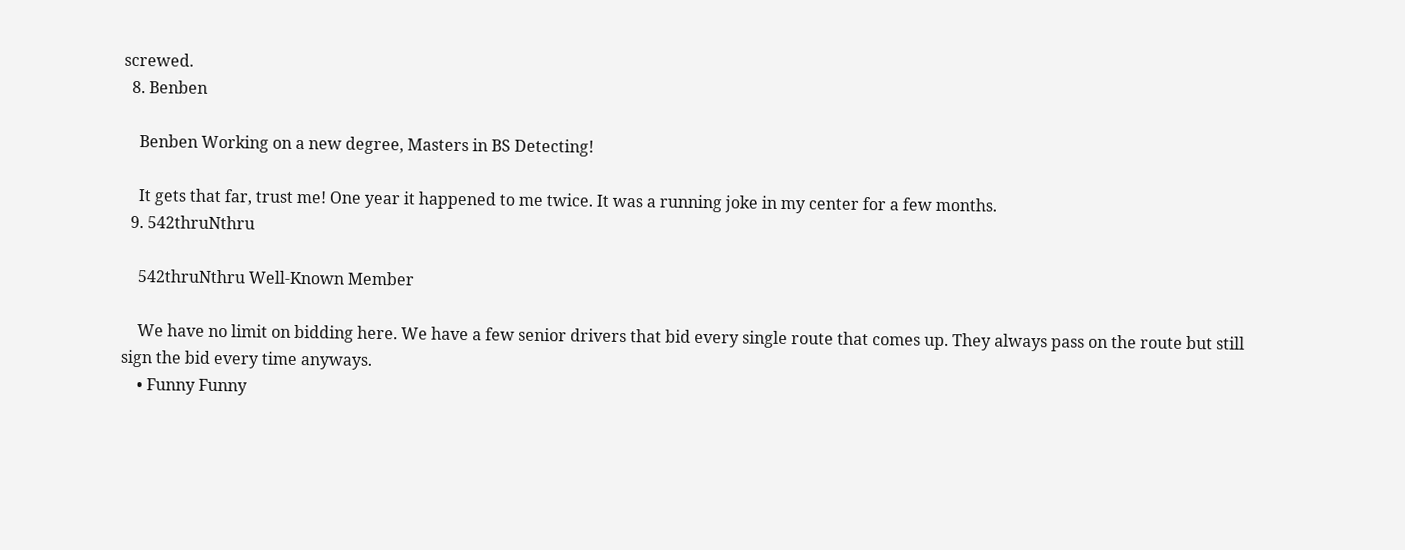screwed.
  8. Benben

    Benben Working on a new degree, Masters in BS Detecting!

    It gets that far, trust me! One year it happened to me twice. It was a running joke in my center for a few months.
  9. 542thruNthru

    542thruNthru Well-Known Member

    We have no limit on bidding here. We have a few senior drivers that bid every single route that comes up. They always pass on the route but still sign the bid every time anyways.
    • Funny Funny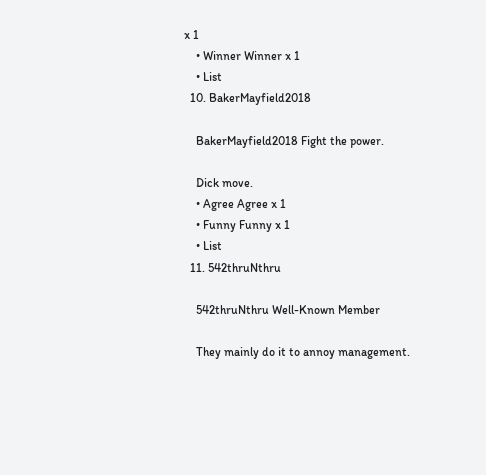x 1
    • Winner Winner x 1
    • List
  10. BakerMayfield2018

    BakerMayfield2018 Fight the power.

    Dick move.
    • Agree Agree x 1
    • Funny Funny x 1
    • List
  11. 542thruNthru

    542thruNthru Well-Known Member

    They mainly do it to annoy management.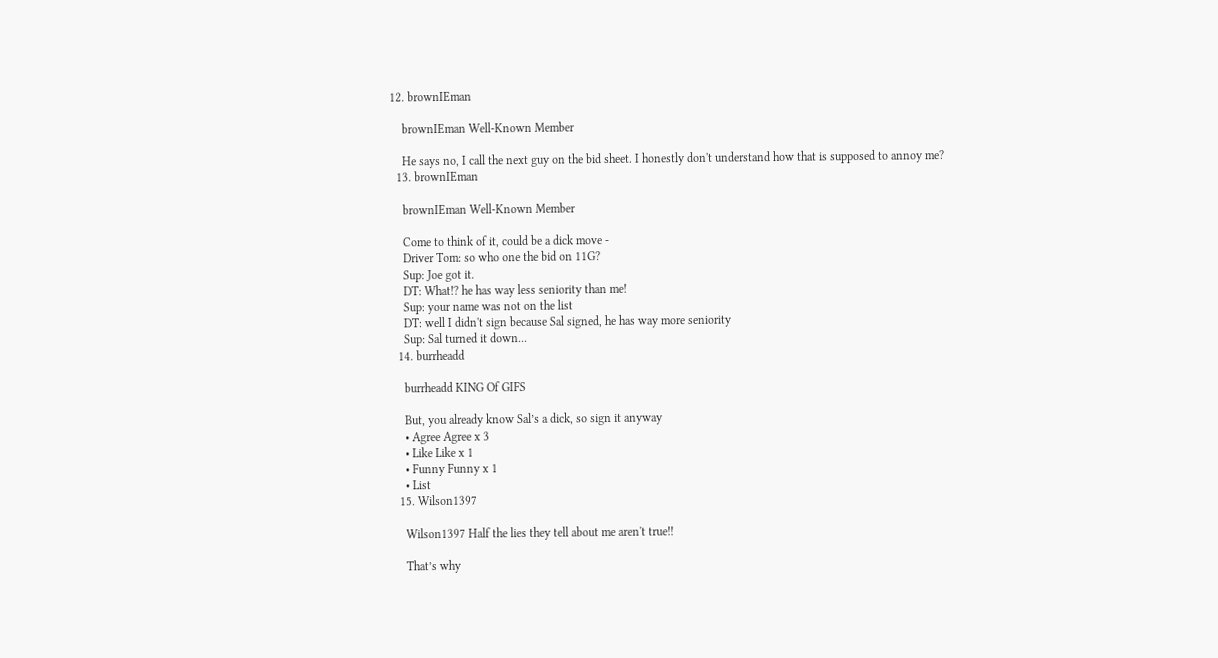12. brownIEman

    brownIEman Well-Known Member

    He says no, I call the next guy on the bid sheet. I honestly don't understand how that is supposed to annoy me?
  13. brownIEman

    brownIEman Well-Known Member

    Come to think of it, could be a dick move -
    Driver Tom: so who one the bid on 11G?
    Sup: Joe got it.
    DT: What!? he has way less seniority than me!
    Sup: your name was not on the list
    DT: well I didn't sign because Sal signed, he has way more seniority
    Sup: Sal turned it down...
  14. burrheadd

    burrheadd KING Of GIFS

    But, you already know Sal’s a dick, so sign it anyway
    • Agree Agree x 3
    • Like Like x 1
    • Funny Funny x 1
    • List
  15. Wilson1397

    Wilson1397 Half the lies they tell about me aren't true!!

    That’s why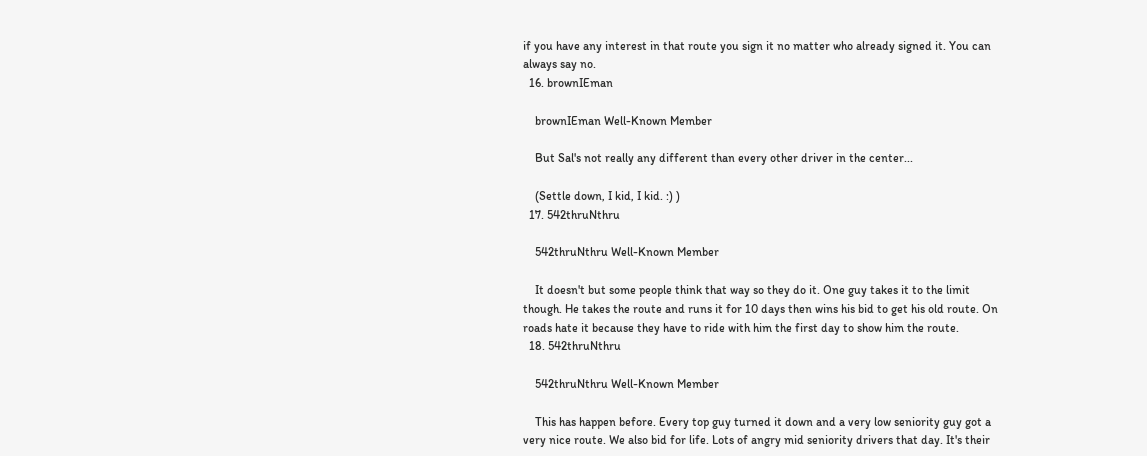if you have any interest in that route you sign it no matter who already signed it. You can always say no.
  16. brownIEman

    brownIEman Well-Known Member

    But Sal's not really any different than every other driver in the center...

    (Settle down, I kid, I kid. :) )
  17. 542thruNthru

    542thruNthru Well-Known Member

    It doesn't but some people think that way so they do it. One guy takes it to the limit though. He takes the route and runs it for 10 days then wins his bid to get his old route. On roads hate it because they have to ride with him the first day to show him the route.
  18. 542thruNthru

    542thruNthru Well-Known Member

    This has happen before. Every top guy turned it down and a very low seniority guy got a very nice route. We also bid for life. Lots of angry mid seniority drivers that day. It's their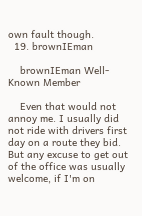own fault though.
  19. brownIEman

    brownIEman Well-Known Member

    Even that would not annoy me. I usually did not ride with drivers first day on a route they bid. But any excuse to get out of the office was usually welcome, if I'm on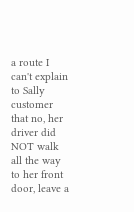a route I can't explain to Sally customer that no, her driver did NOT walk all the way to her front door, leave a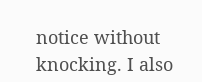notice without knocking. I also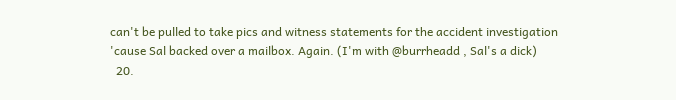can't be pulled to take pics and witness statements for the accident investigation 'cause Sal backed over a mailbox. Again. (I'm with @burrheadd , Sal's a dick)
  20.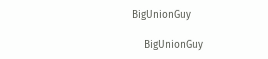BigUnionGuy

    BigUnionGuy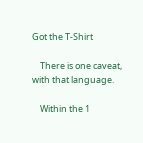Got the T-Shirt

    There is one caveat, with that language.

    Within the 1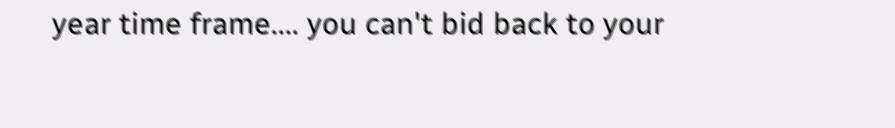year time frame.... you can't bid back to your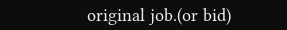original job.(or bid)